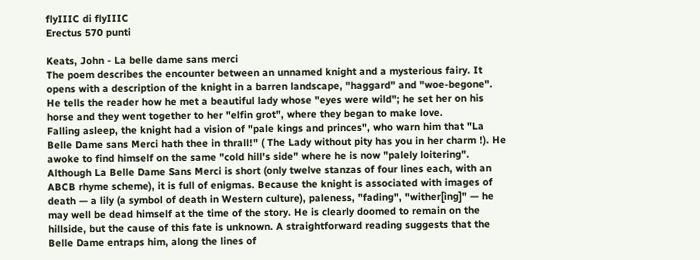flyIIIC di flyIIIC
Erectus 570 punti

Keats, John - La belle dame sans merci
The poem describes the encounter between an unnamed knight and a mysterious fairy. It opens with a description of the knight in a barren landscape, "haggard" and "woe-begone". He tells the reader how he met a beautiful lady whose "eyes were wild"; he set her on his horse and they went together to her "elfin grot", where they began to make love.
Falling asleep, the knight had a vision of "pale kings and princes", who warn him that "La Belle Dame sans Merci hath thee in thrall!" ( The Lady without pity has you in her charm !). He awoke to find himself on the same "cold hill's side" where he is now "palely loitering".
Although La Belle Dame Sans Merci is short (only twelve stanzas of four lines each, with an ABCB rhyme scheme), it is full of enigmas. Because the knight is associated with images of death — a lily (a symbol of death in Western culture), paleness, "fading", "wither[ing]" — he may well be dead himself at the time of the story. He is clearly doomed to remain on the hillside, but the cause of this fate is unknown. A straightforward reading suggests that the Belle Dame entraps him, along the lines of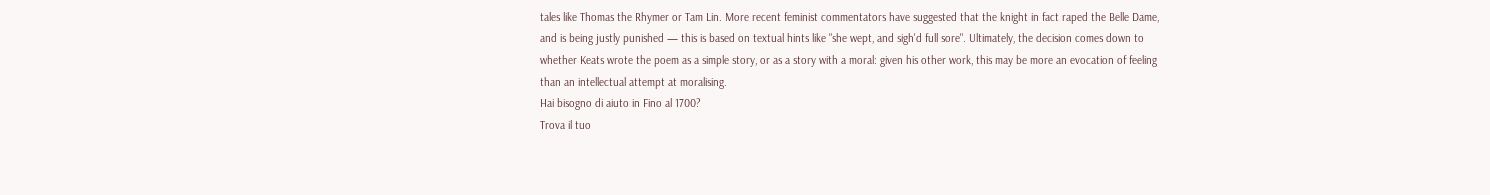tales like Thomas the Rhymer or Tam Lin. More recent feminist commentators have suggested that the knight in fact raped the Belle Dame, and is being justly punished — this is based on textual hints like "she wept, and sigh'd full sore". Ultimately, the decision comes down to whether Keats wrote the poem as a simple story, or as a story with a moral: given his other work, this may be more an evocation of feeling than an intellectual attempt at moralising.
Hai bisogno di aiuto in Fino al 1700?
Trova il tuo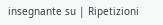insegnante su | Ripetizioni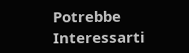Potrebbe Interessarti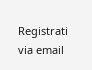Registrati via email